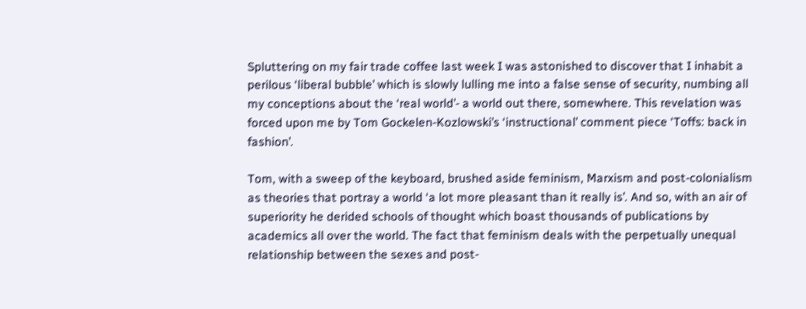Spluttering on my fair trade coffee last week I was astonished to discover that I inhabit a perilous ‘liberal bubble’ which is slowly lulling me into a false sense of security, numbing all my conceptions about the ‘real world’- a world out there, somewhere. This revelation was forced upon me by Tom Gockelen-Kozlowski’s ‘instructional’ comment piece ‘Toffs: back in fashion’.

Tom, with a sweep of the keyboard, brushed aside feminism, Marxism and post-colonialism as theories that portray a world ‘a lot more pleasant than it really is’. And so, with an air of superiority he derided schools of thought which boast thousands of publications by academics all over the world. The fact that feminism deals with the perpetually unequal relationship between the sexes and post-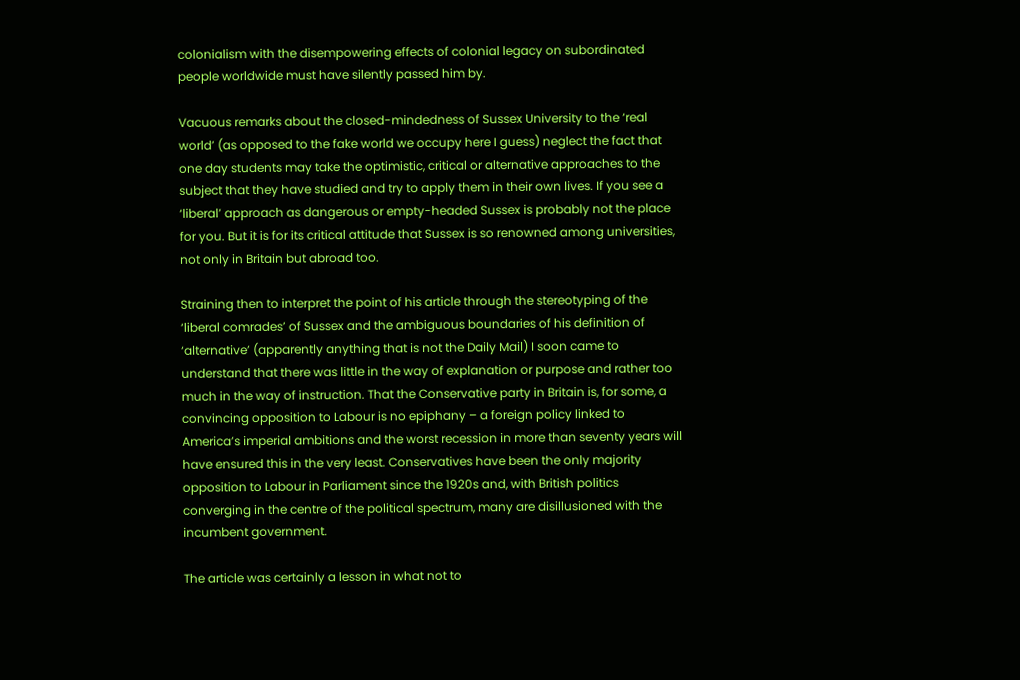colonialism with the disempowering effects of colonial legacy on subordinated people worldwide must have silently passed him by.

Vacuous remarks about the closed-mindedness of Sussex University to the ‘real world’ (as opposed to the fake world we occupy here I guess) neglect the fact that one day students may take the optimistic, critical or alternative approaches to the subject that they have studied and try to apply them in their own lives. If you see a ‘liberal’ approach as dangerous or empty-headed Sussex is probably not the place for you. But it is for its critical attitude that Sussex is so renowned among universities, not only in Britain but abroad too.

Straining then to interpret the point of his article through the stereotyping of the ‘liberal comrades’ of Sussex and the ambiguous boundaries of his definition of ‘alternative’ (apparently anything that is not the Daily Mail) I soon came to understand that there was little in the way of explanation or purpose and rather too much in the way of instruction. That the Conservative party in Britain is, for some, a convincing opposition to Labour is no epiphany – a foreign policy linked to America’s imperial ambitions and the worst recession in more than seventy years will have ensured this in the very least. Conservatives have been the only majority opposition to Labour in Parliament since the 1920s and, with British politics converging in the centre of the political spectrum, many are disillusioned with the incumbent government.

The article was certainly a lesson in what not to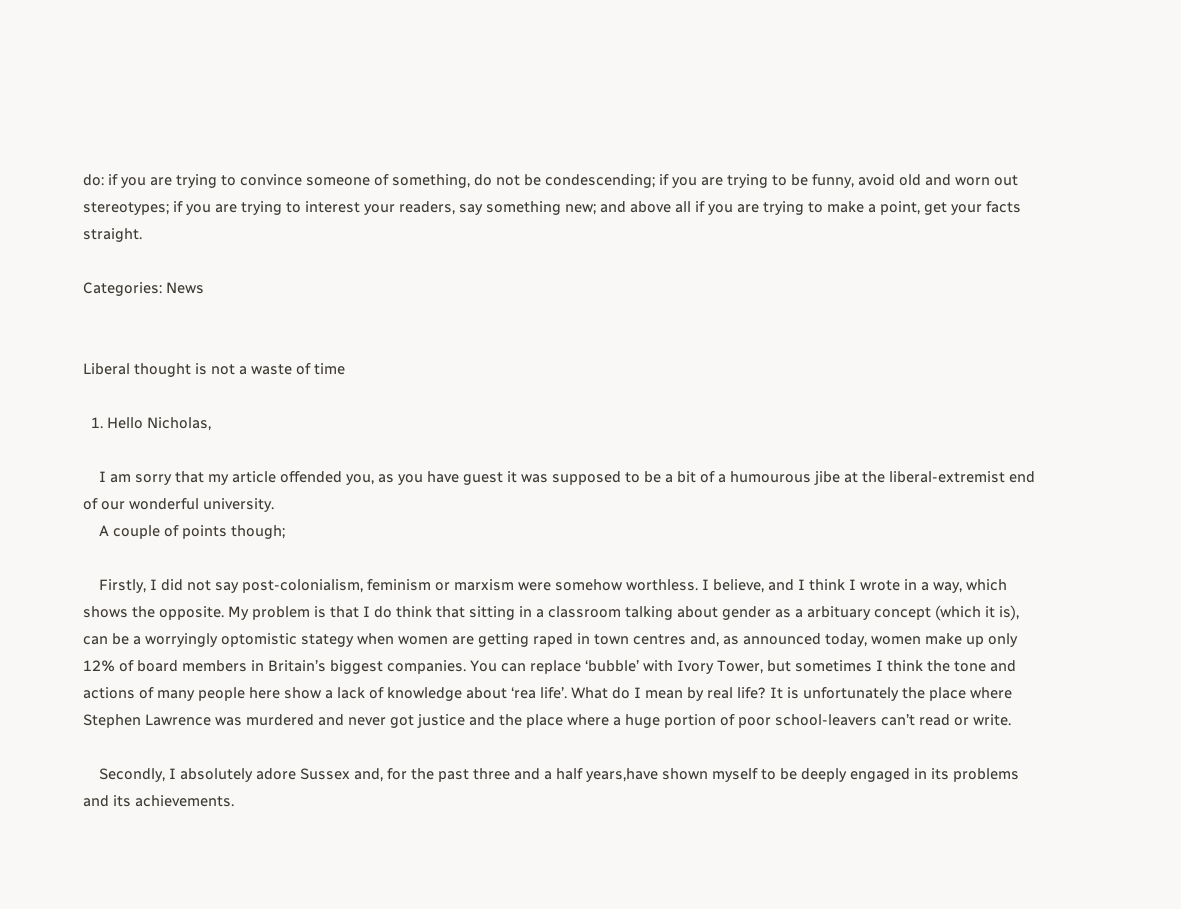do: if you are trying to convince someone of something, do not be condescending; if you are trying to be funny, avoid old and worn out stereotypes; if you are trying to interest your readers, say something new; and above all if you are trying to make a point, get your facts straight.

Categories: News


Liberal thought is not a waste of time

  1. Hello Nicholas,

    I am sorry that my article offended you, as you have guest it was supposed to be a bit of a humourous jibe at the liberal-extremist end of our wonderful university.
    A couple of points though;

    Firstly, I did not say post-colonialism, feminism or marxism were somehow worthless. I believe, and I think I wrote in a way, which shows the opposite. My problem is that I do think that sitting in a classroom talking about gender as a arbituary concept (which it is), can be a worryingly optomistic stategy when women are getting raped in town centres and, as announced today, women make up only 12% of board members in Britain’s biggest companies. You can replace ‘bubble’ with Ivory Tower, but sometimes I think the tone and actions of many people here show a lack of knowledge about ‘rea life’. What do I mean by real life? It is unfortunately the place where Stephen Lawrence was murdered and never got justice and the place where a huge portion of poor school-leavers can’t read or write.

    Secondly, I absolutely adore Sussex and, for the past three and a half years,have shown myself to be deeply engaged in its problems and its achievements.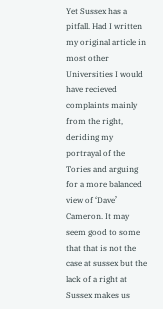Yet Sussex has a pitfall. Had I written my original article in most other Universities I would have recieved complaints mainly from the right, deriding my portrayal of the Tories and arguing for a more balanced view of ‘Dave’ Cameron. It may seem good to some that that is not the case at sussex but the lack of a right at Sussex makes us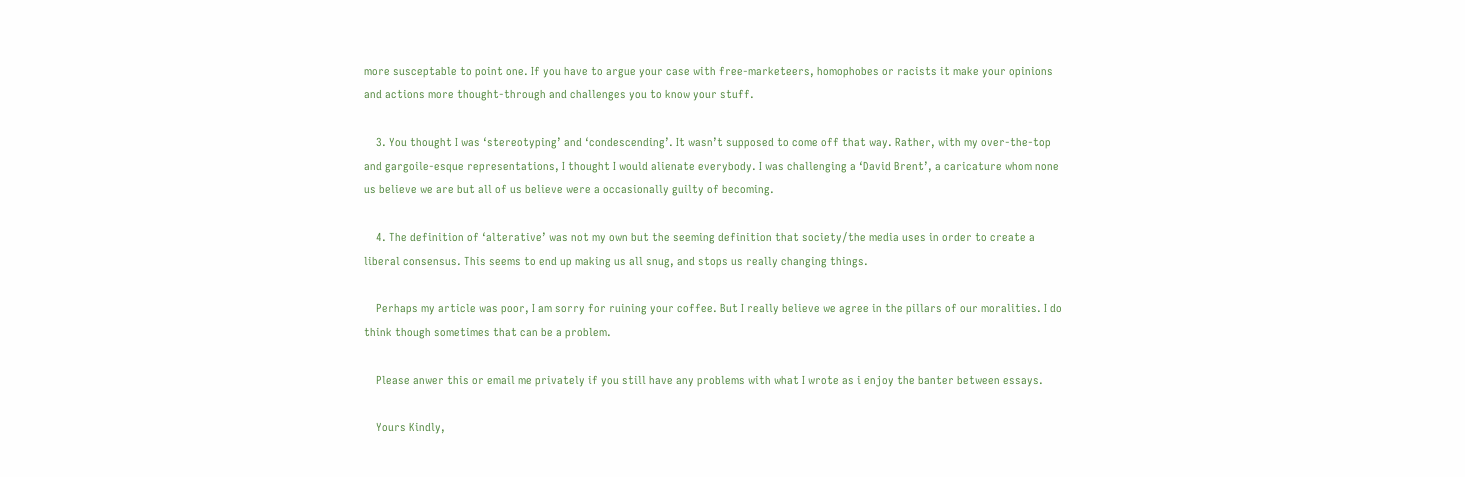more susceptable to point one. If you have to argue your case with free-marketeers, homophobes or racists it make your opinions and actions more thought-through and challenges you to know your stuff.

    3. You thought I was ‘stereotyping’ and ‘condescending’. It wasn’t supposed to come off that way. Rather, with my over-the-top and gargoile-esque representations, I thought I would alienate everybody. I was challenging a ‘David Brent’, a caricature whom none us believe we are but all of us believe were a occasionally guilty of becoming.

    4. The definition of ‘alterative’ was not my own but the seeming definition that society/the media uses in order to create a liberal consensus. This seems to end up making us all snug, and stops us really changing things.

    Perhaps my article was poor, I am sorry for ruining your coffee. But I really believe we agree in the pillars of our moralities. I do think though sometimes that can be a problem.

    Please anwer this or email me privately if you still have any problems with what I wrote as i enjoy the banter between essays.

    Yours Kindly,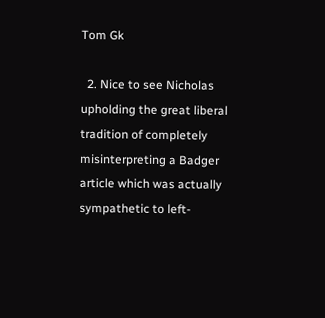Tom Gk

  2. Nice to see Nicholas upholding the great liberal tradition of completely misinterpreting a Badger article which was actually sympathetic to left-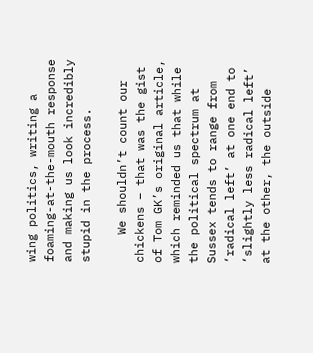wing politics, writing a foaming-at-the-mouth response and making us look incredibly stupid in the process.

    We shouldn’t count our chickens – that was the gist of Tom GK’s original article, which reminded us that while the political spectrum at Sussex tends to range from ‘radical left’ at one end to ‘slightly less radical left’ at the other, the outside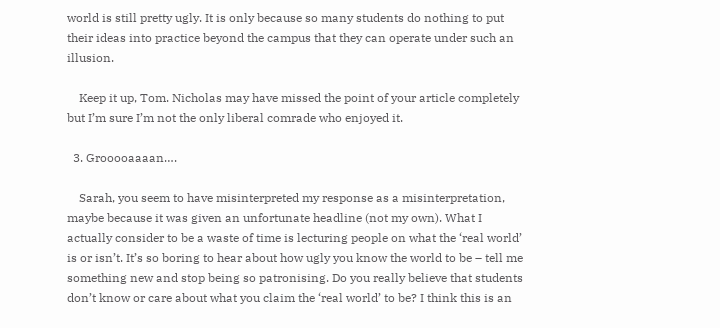world is still pretty ugly. It is only because so many students do nothing to put their ideas into practice beyond the campus that they can operate under such an illusion.

    Keep it up, Tom. Nicholas may have missed the point of your article completely but I’m sure I’m not the only liberal comrade who enjoyed it.

  3. Grooooaaaan….

    Sarah, you seem to have misinterpreted my response as a misinterpretation, maybe because it was given an unfortunate headline (not my own). What I actually consider to be a waste of time is lecturing people on what the ‘real world’ is or isn’t. It’s so boring to hear about how ugly you know the world to be – tell me something new and stop being so patronising. Do you really believe that students don’t know or care about what you claim the ‘real world’ to be? I think this is an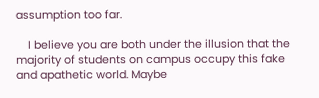assumption too far.

    I believe you are both under the illusion that the majority of students on campus occupy this fake and apathetic world. Maybe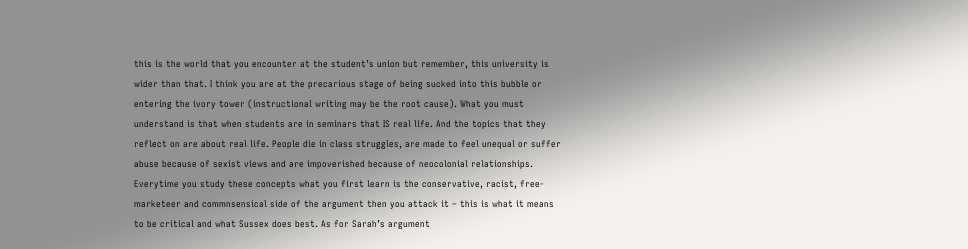this is the world that you encounter at the student’s union but remember, this university is wider than that. I think you are at the precarious stage of being sucked into this bubble or entering the ivory tower (instructional writing may be the root cause). What you must understand is that when students are in seminars that IS real life. And the topics that they reflect on are about real life. People die in class struggles, are made to feel unequal or suffer abuse because of sexist views and are impoverished because of neocolonial relationships. Everytime you study these concepts what you first learn is the conservative, racist, free-marketeer and commnsensical side of the argument then you attack it – this is what it means to be critical and what Sussex does best. As for Sarah’s argument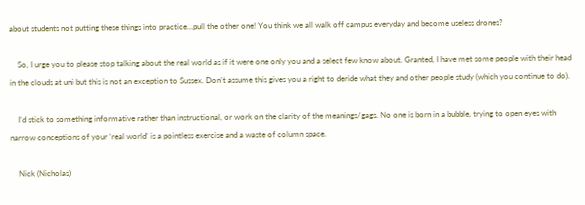about students not putting these things into practice…pull the other one! You think we all walk off campus everyday and become useless drones?

    So, I urge you to please stop talking about the real world as if it were one only you and a select few know about. Granted, I have met some people with their head in the clouds at uni but this is not an exception to Sussex. Don’t assume this gives you a right to deride what they and other people study (which you continue to do).

    I’d stick to something informative rather than instructional, or work on the clarity of the meanings/gags. No one is born in a bubble, trying to open eyes with narrow conceptions of your ‘real world’ is a pointless exercise and a waste of column space.

    Nick (Nicholas)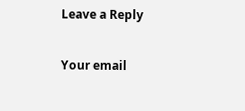Leave a Reply

Your email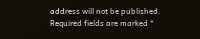address will not be published. Required fields are marked *